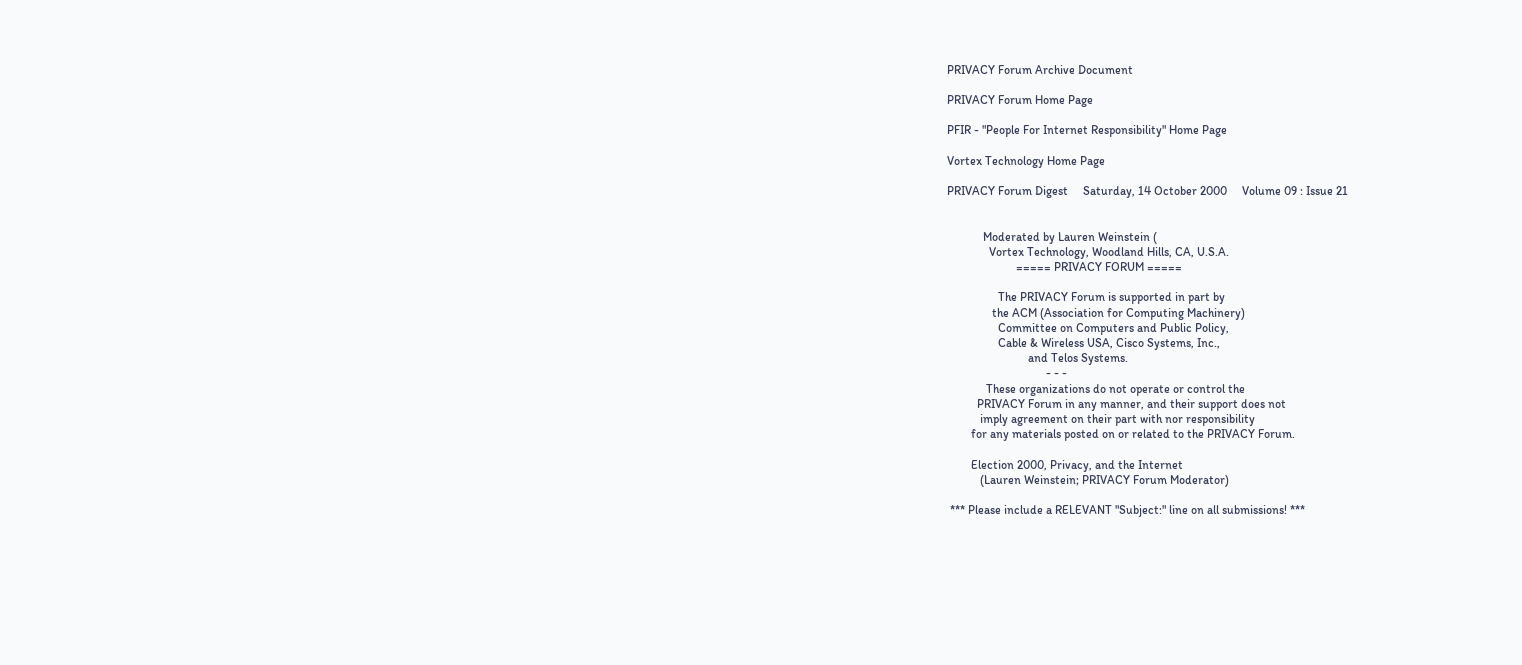PRIVACY Forum Archive Document

PRIVACY Forum Home Page

PFIR - "People For Internet Responsibility" Home Page

Vortex Technology Home Page

PRIVACY Forum Digest     Saturday, 14 October 2000     Volume 09 : Issue 21


            Moderated by Lauren Weinstein (
              Vortex Technology, Woodland Hills, CA, U.S.A.
                       ===== PRIVACY FORUM =====

                 The PRIVACY Forum is supported in part by
               the ACM (Association for Computing Machinery)
                 Committee on Computers and Public Policy,
                 Cable & Wireless USA, Cisco Systems, Inc.,
                           and Telos Systems.
                                 - - -
             These organizations do not operate or control the
          PRIVACY Forum in any manner, and their support does not
           imply agreement on their part with nor responsibility
        for any materials posted on or related to the PRIVACY Forum.

        Election 2000, Privacy, and the Internet
           (Lauren Weinstein; PRIVACY Forum Moderator)

 *** Please include a RELEVANT "Subject:" line on all submissions! ***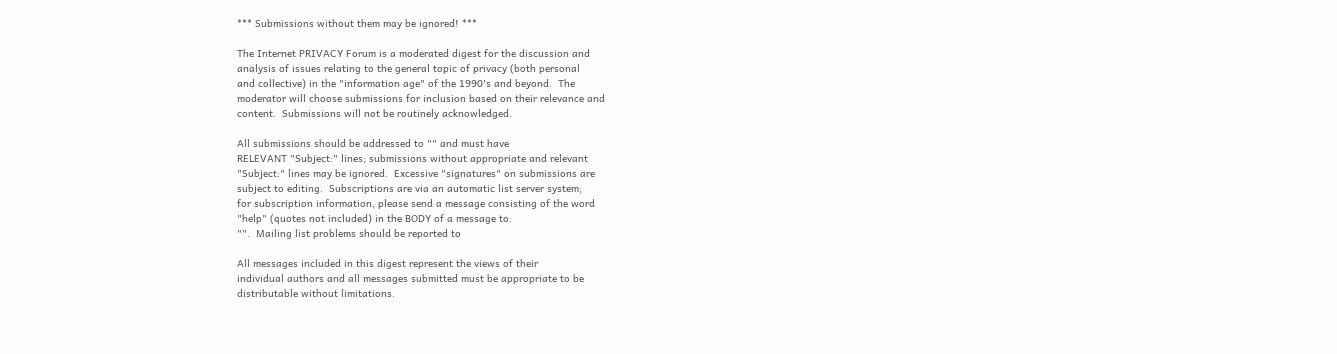*** Submissions without them may be ignored! ***

The Internet PRIVACY Forum is a moderated digest for the discussion and
analysis of issues relating to the general topic of privacy (both personal
and collective) in the "information age" of the 1990's and beyond.  The
moderator will choose submissions for inclusion based on their relevance and
content.  Submissions will not be routinely acknowledged.

All submissions should be addressed to "" and must have
RELEVANT "Subject:" lines; submissions without appropriate and relevant
"Subject:" lines may be ignored.  Excessive "signatures" on submissions are
subject to editing.  Subscriptions are via an automatic list server system;
for subscription information, please send a message consisting of the word
"help" (quotes not included) in the BODY of a message to:
"".  Mailing list problems should be reported to

All messages included in this digest represent the views of their
individual authors and all messages submitted must be appropriate to be
distributable without limitations.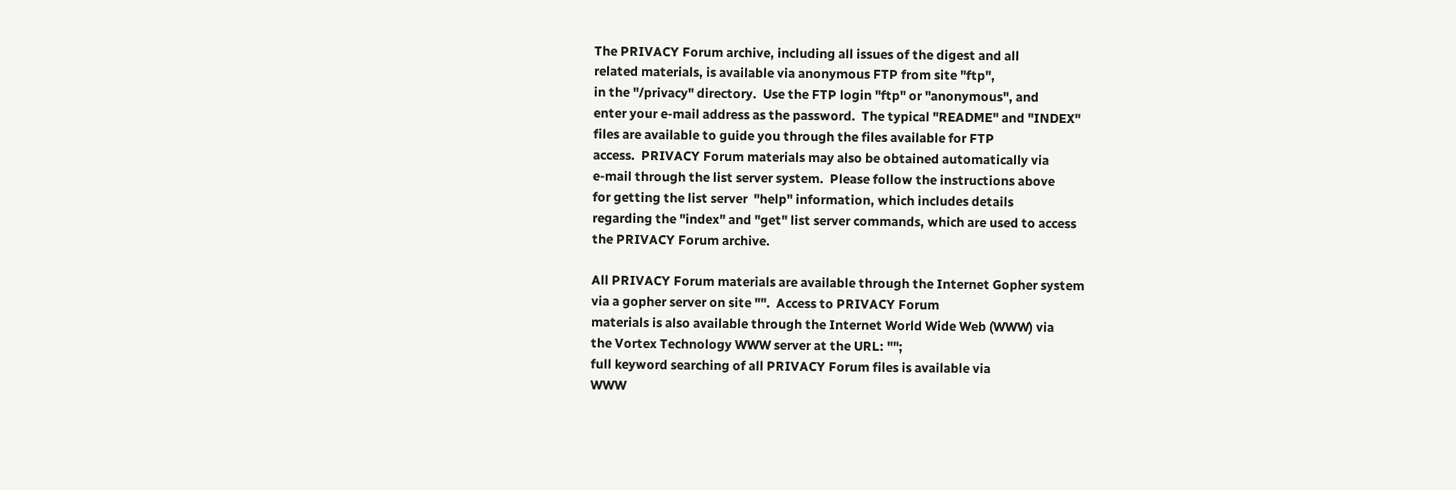The PRIVACY Forum archive, including all issues of the digest and all
related materials, is available via anonymous FTP from site "ftp",
in the "/privacy" directory.  Use the FTP login "ftp" or "anonymous", and
enter your e-mail address as the password.  The typical "README" and "INDEX"
files are available to guide you through the files available for FTP
access.  PRIVACY Forum materials may also be obtained automatically via
e-mail through the list server system.  Please follow the instructions above
for getting the list server  "help" information, which includes details
regarding the "index" and "get" list server commands, which are used to access
the PRIVACY Forum archive.

All PRIVACY Forum materials are available through the Internet Gopher system
via a gopher server on site "".  Access to PRIVACY Forum
materials is also available through the Internet World Wide Web (WWW) via
the Vortex Technology WWW server at the URL: "";
full keyword searching of all PRIVACY Forum files is available via
WWW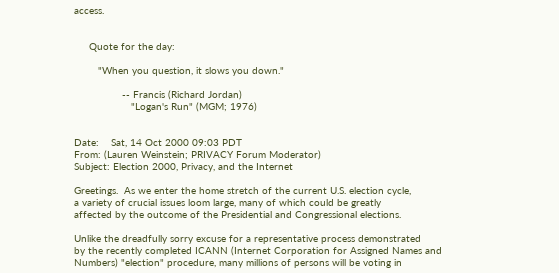access.


     Quote for the day:

        "When you question, it slows you down."

                -- Francis (Richard Jordan)
                   "Logan's Run" (MGM; 1976)


Date:    Sat, 14 Oct 2000 09:03 PDT
From: (Lauren Weinstein; PRIVACY Forum Moderator)
Subject: Election 2000, Privacy, and the Internet

Greetings.  As we enter the home stretch of the current U.S. election cycle,
a variety of crucial issues loom large, many of which could be greatly
affected by the outcome of the Presidential and Congressional elections.

Unlike the dreadfully sorry excuse for a representative process demonstrated
by the recently completed ICANN (Internet Corporation for Assigned Names and
Numbers) "election" procedure, many millions of persons will be voting in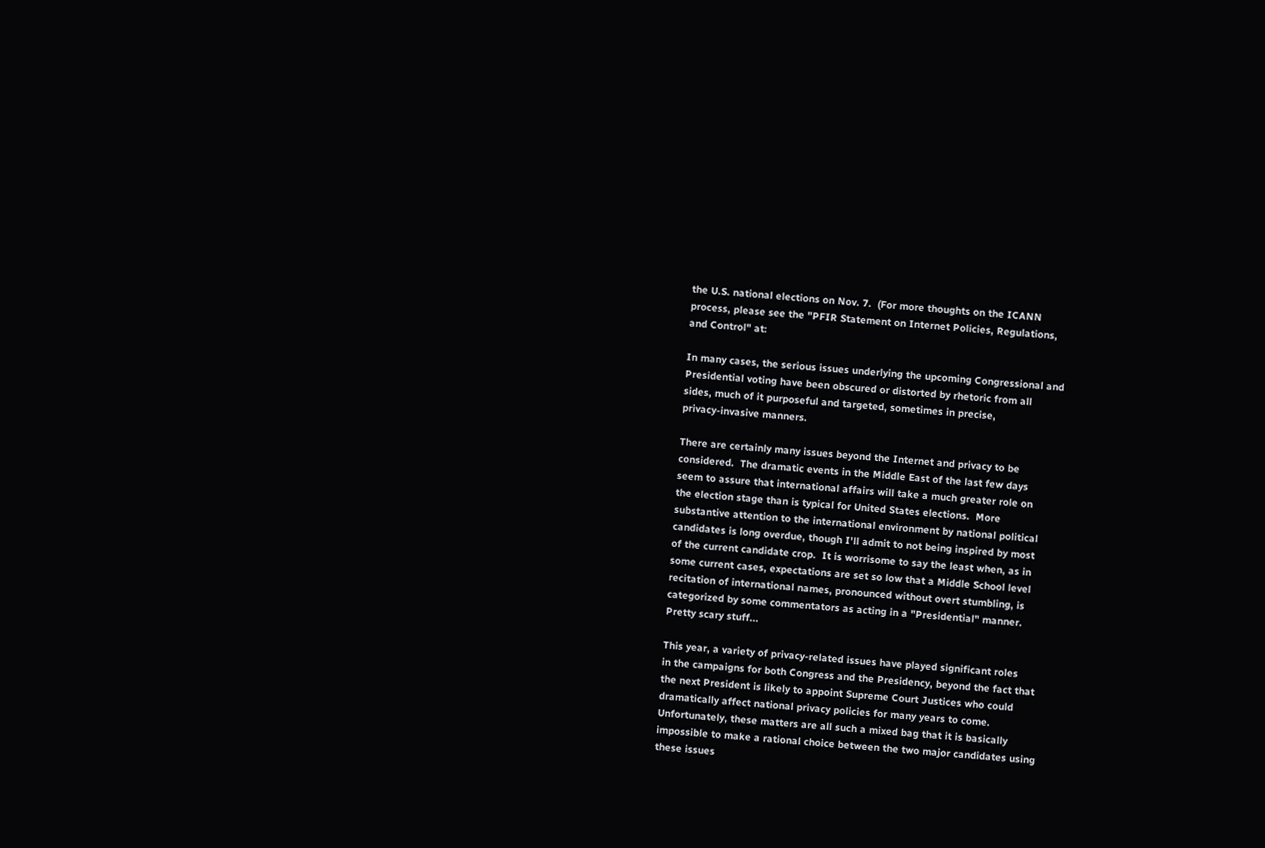the U.S. national elections on Nov. 7.  (For more thoughts on the ICANN
process, please see the "PFIR Statement on Internet Policies, Regulations,
and Control" at:

In many cases, the serious issues underlying the upcoming Congressional and
Presidential voting have been obscured or distorted by rhetoric from all
sides, much of it purposeful and targeted, sometimes in precise,
privacy-invasive manners.

There are certainly many issues beyond the Internet and privacy to be
considered.  The dramatic events in the Middle East of the last few days
seem to assure that international affairs will take a much greater role on
the election stage than is typical for United States elections.  More
substantive attention to the international environment by national political
candidates is long overdue, though I'll admit to not being inspired by most
of the current candidate crop.  It is worrisome to say the least when, as in
some current cases, expectations are set so low that a Middle School level
recitation of international names, pronounced without overt stumbling, is
categorized by some commentators as acting in a "Presidential" manner.
Pretty scary stuff...

This year, a variety of privacy-related issues have played significant roles
in the campaigns for both Congress and the Presidency, beyond the fact that
the next President is likely to appoint Supreme Court Justices who could
dramatically affect national privacy policies for many years to come.
Unfortunately, these matters are all such a mixed bag that it is basically
impossible to make a rational choice between the two major candidates using
these issues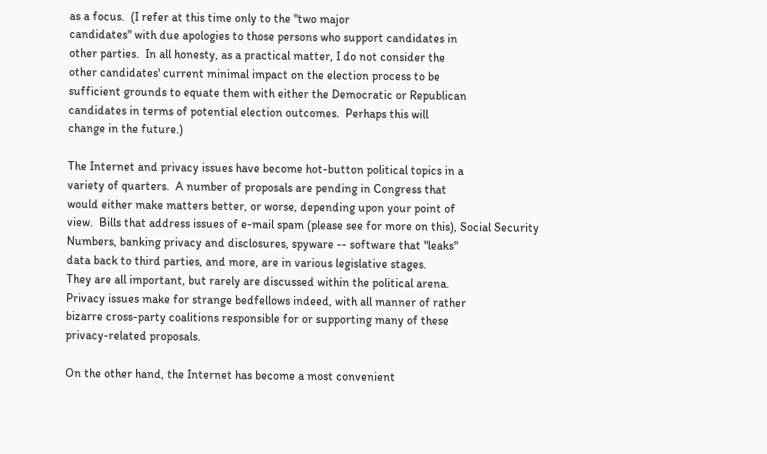as a focus.  (I refer at this time only to the "two major
candidates" with due apologies to those persons who support candidates in
other parties.  In all honesty, as a practical matter, I do not consider the
other candidates' current minimal impact on the election process to be
sufficient grounds to equate them with either the Democratic or Republican
candidates in terms of potential election outcomes.  Perhaps this will
change in the future.)

The Internet and privacy issues have become hot-button political topics in a
variety of quarters.  A number of proposals are pending in Congress that
would either make matters better, or worse, depending upon your point of
view.  Bills that address issues of e-mail spam (please see for more on this), Social Security
Numbers, banking privacy and disclosures, spyware -- software that "leaks"
data back to third parties, and more, are in various legislative stages.
They are all important, but rarely are discussed within the political arena.
Privacy issues make for strange bedfellows indeed, with all manner of rather
bizarre cross-party coalitions responsible for or supporting many of these
privacy-related proposals.

On the other hand, the Internet has become a most convenient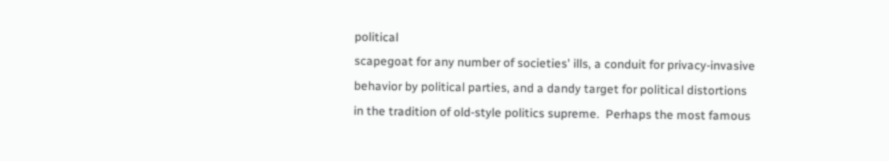political
scapegoat for any number of societies' ills, a conduit for privacy-invasive
behavior by political parties, and a dandy target for political distortions
in the tradition of old-style politics supreme.  Perhaps the most famous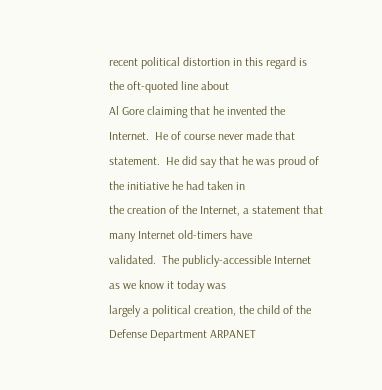recent political distortion in this regard is the oft-quoted line about
Al Gore claiming that he invented the Internet.  He of course never made that
statement.  He did say that he was proud of the initiative he had taken in
the creation of the Internet, a statement that many Internet old-timers have
validated.  The publicly-accessible Internet as we know it today was
largely a political creation, the child of the Defense Department ARPANET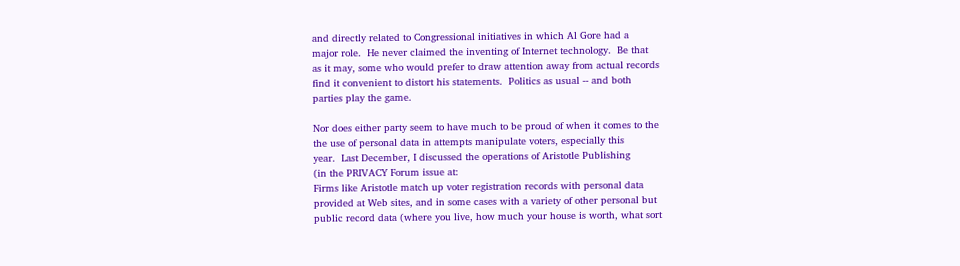and directly related to Congressional initiatives in which Al Gore had a
major role.  He never claimed the inventing of Internet technology.  Be that
as it may, some who would prefer to draw attention away from actual records
find it convenient to distort his statements.  Politics as usual -- and both
parties play the game.

Nor does either party seem to have much to be proud of when it comes to the
the use of personal data in attempts manipulate voters, especially this
year.  Last December, I discussed the operations of Aristotle Publishing
(in the PRIVACY Forum issue at:
Firms like Aristotle match up voter registration records with personal data
provided at Web sites, and in some cases with a variety of other personal but
public record data (where you live, how much your house is worth, what sort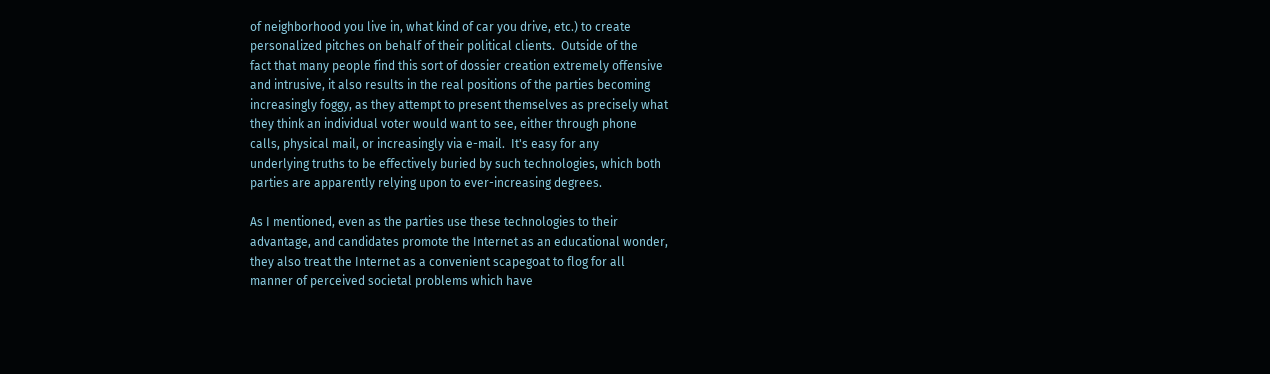of neighborhood you live in, what kind of car you drive, etc.) to create
personalized pitches on behalf of their political clients.  Outside of the
fact that many people find this sort of dossier creation extremely offensive
and intrusive, it also results in the real positions of the parties becoming
increasingly foggy, as they attempt to present themselves as precisely what
they think an individual voter would want to see, either through phone
calls, physical mail, or increasingly via e-mail.  It's easy for any
underlying truths to be effectively buried by such technologies, which both
parties are apparently relying upon to ever-increasing degrees.

As I mentioned, even as the parties use these technologies to their
advantage, and candidates promote the Internet as an educational wonder,
they also treat the Internet as a convenient scapegoat to flog for all
manner of perceived societal problems which have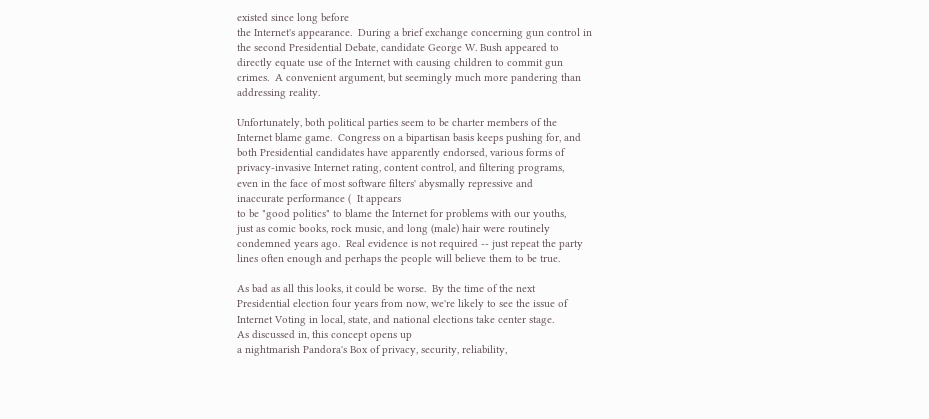existed since long before
the Internet's appearance.  During a brief exchange concerning gun control in
the second Presidential Debate, candidate George W. Bush appeared to
directly equate use of the Internet with causing children to commit gun
crimes.  A convenient argument, but seemingly much more pandering than
addressing reality.

Unfortunately, both political parties seem to be charter members of the
Internet blame game.  Congress on a bipartisan basis keeps pushing for, and
both Presidential candidates have apparently endorsed, various forms of
privacy-invasive Internet rating, content control, and filtering programs,
even in the face of most software filters' abysmally repressive and
inaccurate performance (  It appears
to be "good politics" to blame the Internet for problems with our youths,
just as comic books, rock music, and long (male) hair were routinely
condemned years ago.  Real evidence is not required -- just repeat the party
lines often enough and perhaps the people will believe them to be true.

As bad as all this looks, it could be worse.  By the time of the next
Presidential election four years from now, we're likely to see the issue of
Internet Voting in local, state, and national elections take center stage.
As discussed in, this concept opens up
a nightmarish Pandora's Box of privacy, security, reliability,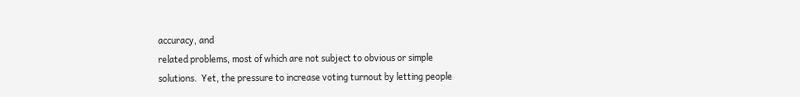accuracy, and
related problems, most of which are not subject to obvious or simple
solutions.  Yet, the pressure to increase voting turnout by letting people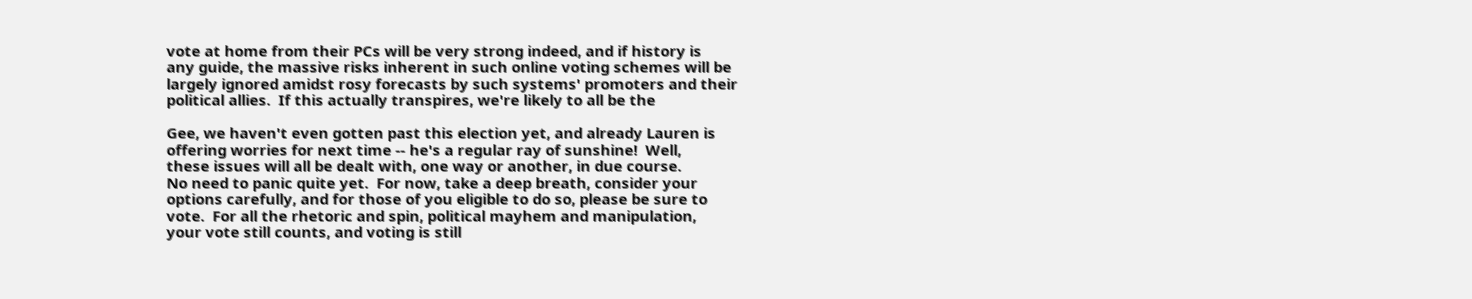vote at home from their PCs will be very strong indeed, and if history is
any guide, the massive risks inherent in such online voting schemes will be
largely ignored amidst rosy forecasts by such systems' promoters and their
political allies.  If this actually transpires, we're likely to all be the

Gee, we haven't even gotten past this election yet, and already Lauren is
offering worries for next time -- he's a regular ray of sunshine!  Well,
these issues will all be dealt with, one way or another, in due course.
No need to panic quite yet.  For now, take a deep breath, consider your
options carefully, and for those of you eligible to do so, please be sure to
vote.  For all the rhetoric and spin, political mayhem and manipulation,
your vote still counts, and voting is still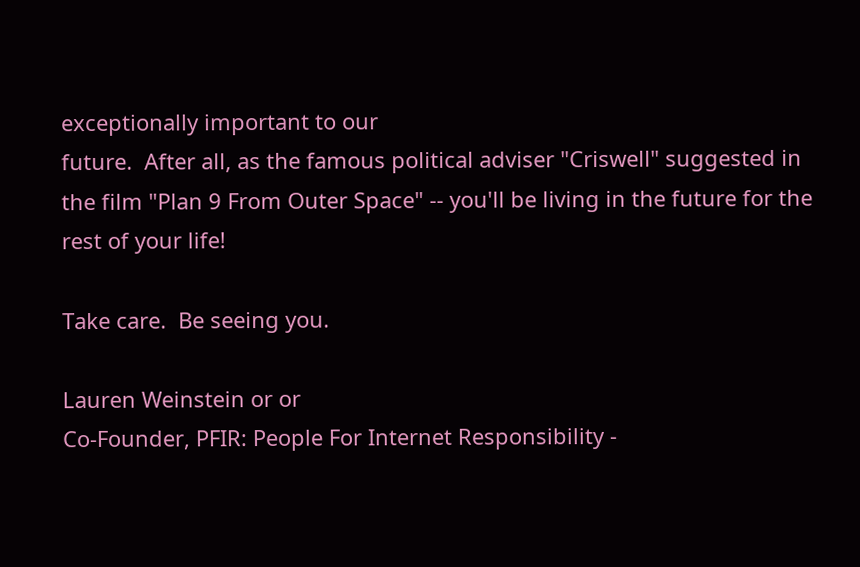exceptionally important to our
future.  After all, as the famous political adviser "Criswell" suggested in
the film "Plan 9 From Outer Space" -- you'll be living in the future for the
rest of your life!

Take care.  Be seeing you.

Lauren Weinstein or or
Co-Founder, PFIR: People For Internet Responsibility -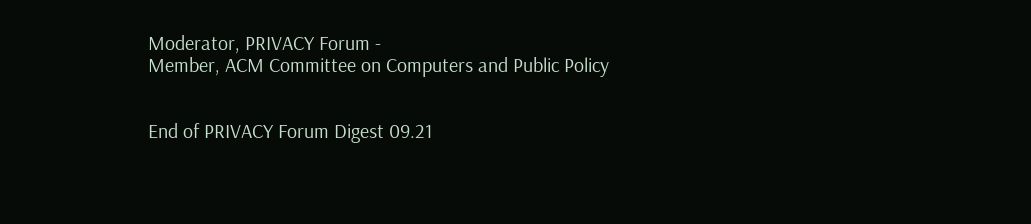Moderator, PRIVACY Forum -
Member, ACM Committee on Computers and Public Policy


End of PRIVACY Forum Digest 09.21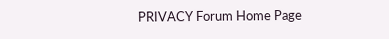PRIVACY Forum Home Page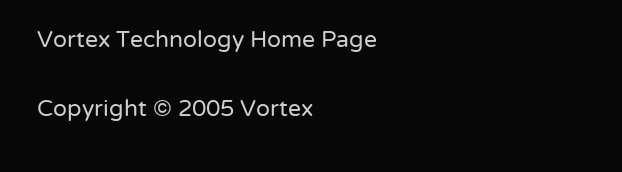Vortex Technology Home Page

Copyright © 2005 Vortex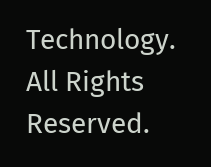Technology. All Rights Reserved.